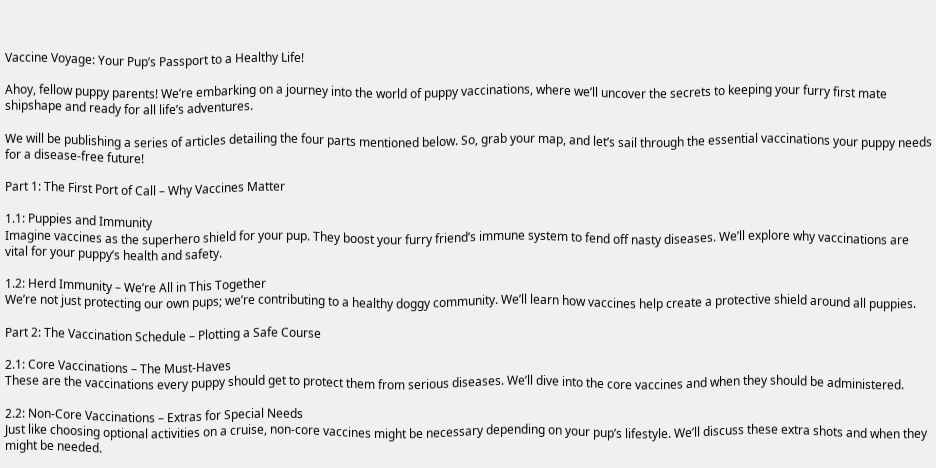Vaccine Voyage: Your Pup’s Passport to a Healthy Life!

Ahoy, fellow puppy parents! We’re embarking on a journey into the world of puppy vaccinations, where we’ll uncover the secrets to keeping your furry first mate shipshape and ready for all life’s adventures.

We will be publishing a series of articles detailing the four parts mentioned below. So, grab your map, and let’s sail through the essential vaccinations your puppy needs for a disease-free future!

Part 1: The First Port of Call – Why Vaccines Matter

1.1: Puppies and Immunity
Imagine vaccines as the superhero shield for your pup. They boost your furry friend’s immune system to fend off nasty diseases. We’ll explore why vaccinations are vital for your puppy’s health and safety.

1.2: Herd Immunity – We’re All in This Together
We’re not just protecting our own pups; we’re contributing to a healthy doggy community. We’ll learn how vaccines help create a protective shield around all puppies.

Part 2: The Vaccination Schedule – Plotting a Safe Course

2.1: Core Vaccinations – The Must-Haves
These are the vaccinations every puppy should get to protect them from serious diseases. We’ll dive into the core vaccines and when they should be administered.

2.2: Non-Core Vaccinations – Extras for Special Needs
Just like choosing optional activities on a cruise, non-core vaccines might be necessary depending on your pup’s lifestyle. We’ll discuss these extra shots and when they might be needed.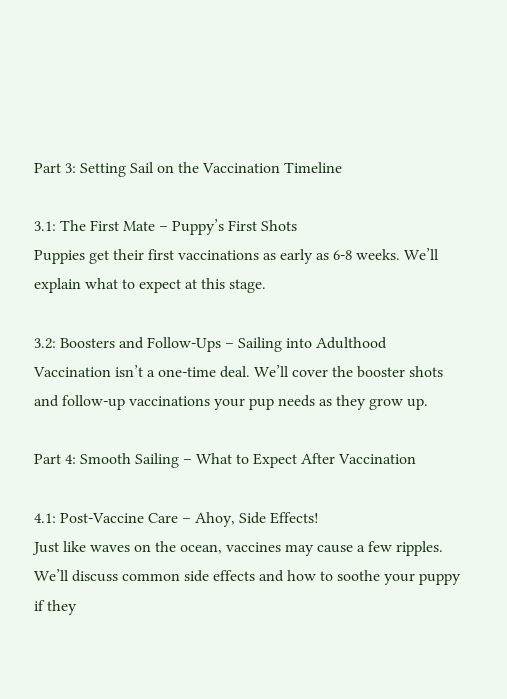Part 3: Setting Sail on the Vaccination Timeline

3.1: The First Mate – Puppy’s First Shots
Puppies get their first vaccinations as early as 6-8 weeks. We’ll explain what to expect at this stage.

3.2: Boosters and Follow-Ups – Sailing into Adulthood
Vaccination isn’t a one-time deal. We’ll cover the booster shots and follow-up vaccinations your pup needs as they grow up.

Part 4: Smooth Sailing – What to Expect After Vaccination

4.1: Post-Vaccine Care – Ahoy, Side Effects!
Just like waves on the ocean, vaccines may cause a few ripples. We’ll discuss common side effects and how to soothe your puppy if they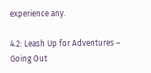experience any.

4.2: Leash Up for Adventures – Going Out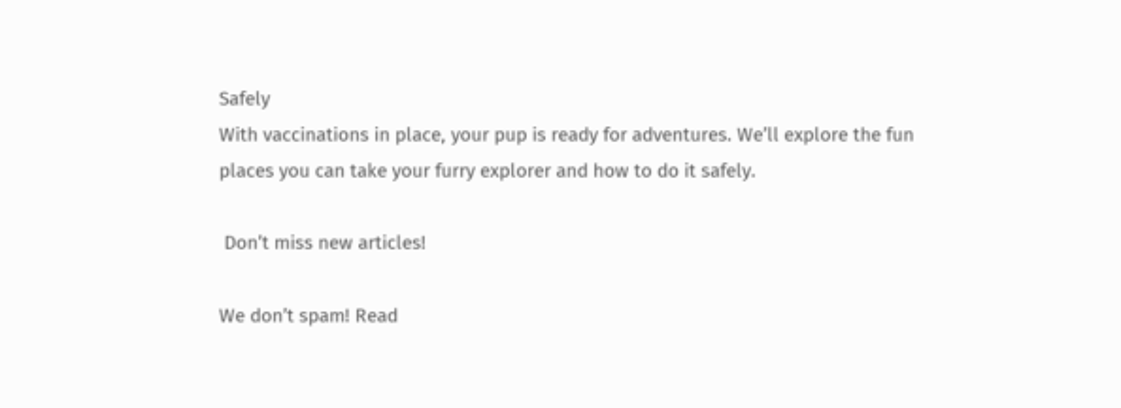Safely
With vaccinations in place, your pup is ready for adventures. We’ll explore the fun places you can take your furry explorer and how to do it safely.

 Don’t miss new articles!

We don’t spam! Read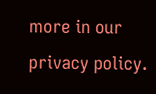more in our privacy policy.